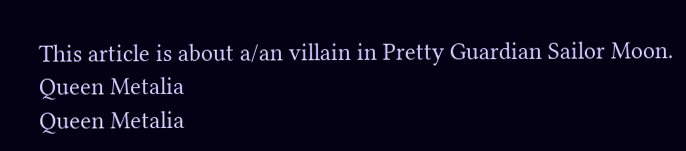This article is about a/an villain in Pretty Guardian Sailor Moon.
Queen Metalia
Queen Metalia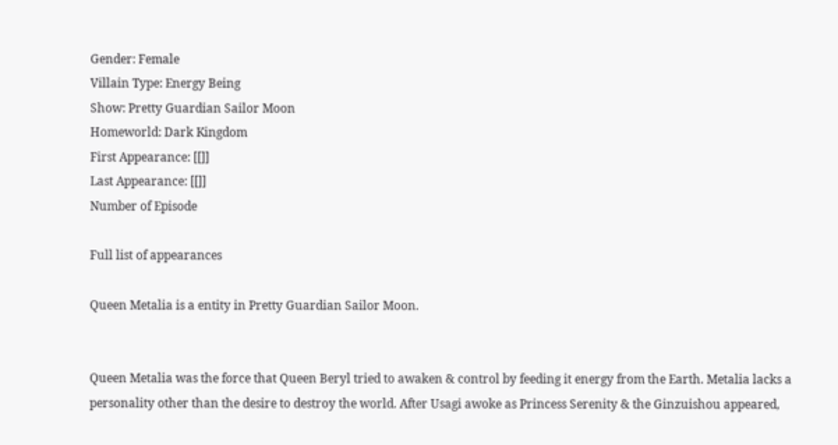Gender: Female
Villain Type: Energy Being
Show: Pretty Guardian Sailor Moon
Homeworld: Dark Kingdom
First Appearance: [[]]
Last Appearance: [[]]
Number of Episode

Full list of appearances

Queen Metalia is a entity in Pretty Guardian Sailor Moon.


Queen Metalia was the force that Queen Beryl tried to awaken & control by feeding it energy from the Earth. Metalia lacks a personality other than the desire to destroy the world. After Usagi awoke as Princess Serenity & the Ginzuishou appeared,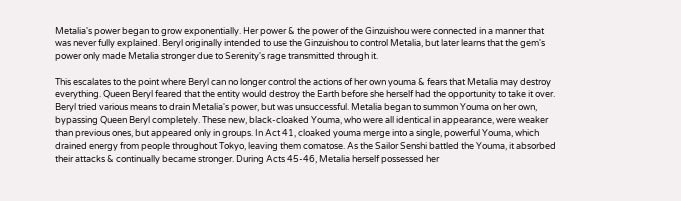Metalia's power began to grow exponentially. Her power & the power of the Ginzuishou were connected in a manner that was never fully explained. Beryl originally intended to use the Ginzuishou to control Metalia, but later learns that the gem's power only made Metalia stronger due to Serenity's rage transmitted through it.

This escalates to the point where Beryl can no longer control the actions of her own youma & fears that Metalia may destroy everything. Queen Beryl feared that the entity would destroy the Earth before she herself had the opportunity to take it over. Beryl tried various means to drain Metalia's power, but was unsuccessful. Metalia began to summon Youma on her own, bypassing Queen Beryl completely. These new, black-cloaked Youma, who were all identical in appearance, were weaker than previous ones, but appeared only in groups. In Act 41, cloaked youma merge into a single, powerful Youma, which drained energy from people throughout Tokyo, leaving them comatose. As the Sailor Senshi battled the Youma, it absorbed their attacks & continually became stronger. During Acts 45-46, Metalia herself possessed her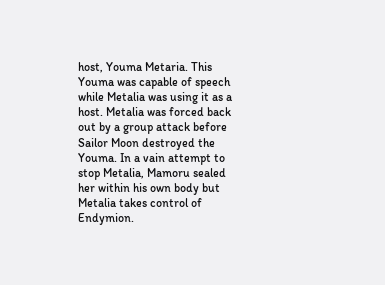host, Youma Metaria. This Youma was capable of speech while Metalia was using it as a host. Metalia was forced back out by a group attack before Sailor Moon destroyed the Youma. In a vain attempt to stop Metalia, Mamoru sealed her within his own body but Metalia takes control of Endymion.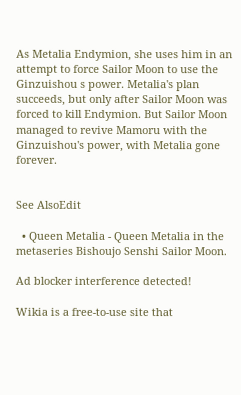As Metalia Endymion, she uses him in an attempt to force Sailor Moon to use the Ginzuishou s power. Metalia's plan succeeds, but only after Sailor Moon was forced to kill Endymion. But Sailor Moon managed to revive Mamoru with the Ginzuishou's power, with Metalia gone forever.


See AlsoEdit

  • Queen Metalia - Queen Metalia in the metaseries Bishoujo Senshi Sailor Moon.

Ad blocker interference detected!

Wikia is a free-to-use site that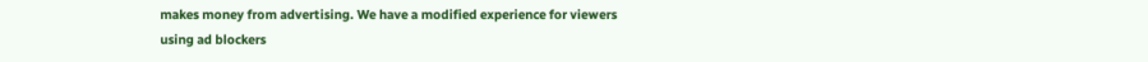makes money from advertising. We have a modified experience for viewers using ad blockers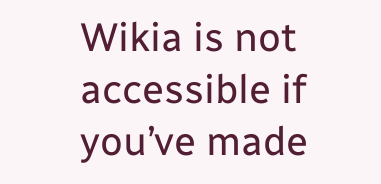Wikia is not accessible if you’ve made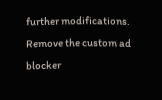further modifications. Remove the custom ad blocker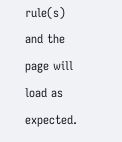rule(s) and the page will load as expected.